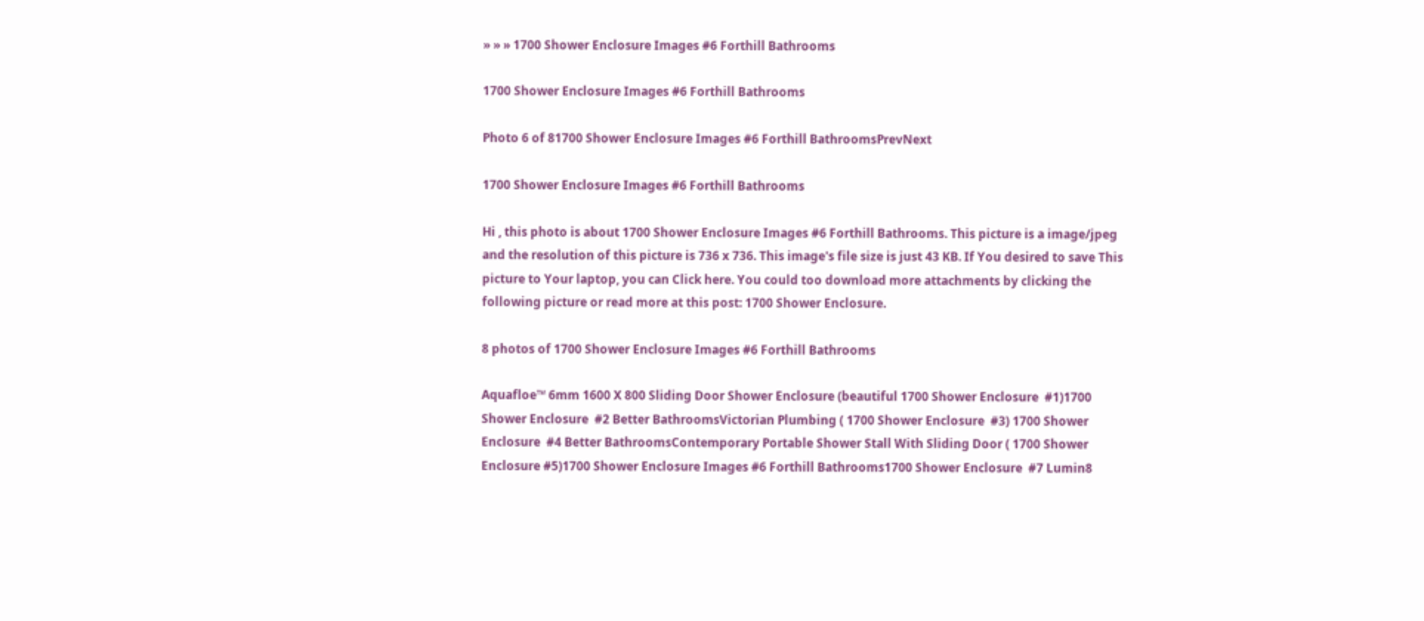» » » 1700 Shower Enclosure Images #6 Forthill Bathrooms

1700 Shower Enclosure Images #6 Forthill Bathrooms

Photo 6 of 81700 Shower Enclosure Images #6 Forthill BathroomsPrevNext

1700 Shower Enclosure Images #6 Forthill Bathrooms

Hi , this photo is about 1700 Shower Enclosure Images #6 Forthill Bathrooms. This picture is a image/jpeg and the resolution of this picture is 736 x 736. This image's file size is just 43 KB. If You desired to save This picture to Your laptop, you can Click here. You could too download more attachments by clicking the following picture or read more at this post: 1700 Shower Enclosure.

8 photos of 1700 Shower Enclosure Images #6 Forthill Bathrooms

Aquafloe™ 6mm 1600 X 800 Sliding Door Shower Enclosure (beautiful 1700 Shower Enclosure  #1)1700 Shower Enclosure  #2 Better BathroomsVictorian Plumbing ( 1700 Shower Enclosure  #3) 1700 Shower Enclosure  #4 Better BathroomsContemporary Portable Shower Stall With Sliding Door ( 1700 Shower Enclosure #5)1700 Shower Enclosure Images #6 Forthill Bathrooms1700 Shower Enclosure  #7 Lumin8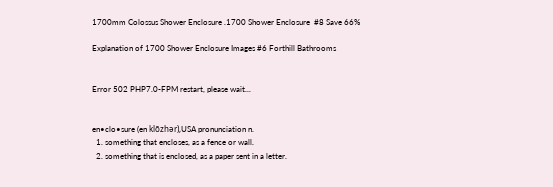1700mm Colossus Shower Enclosure .1700 Shower Enclosure  #8 Save 66%

Explanation of 1700 Shower Enclosure Images #6 Forthill Bathrooms


Error 502 PHP7.0-FPM restart, please wait...


en•clo•sure (en klōzhər),USA pronunciation n.
  1. something that encloses, as a fence or wall.
  2. something that is enclosed, as a paper sent in a letter.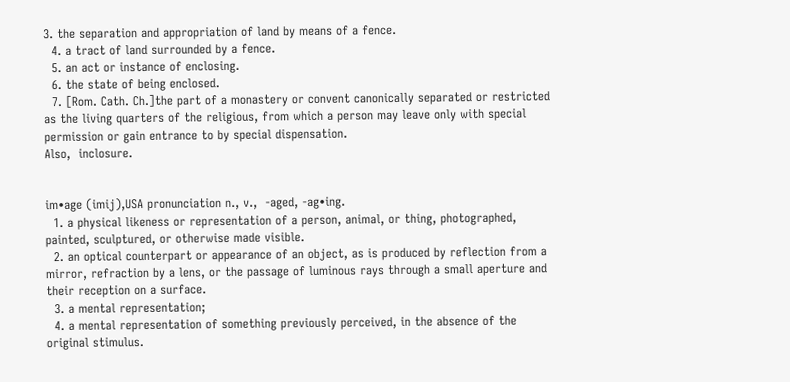3. the separation and appropriation of land by means of a fence.
  4. a tract of land surrounded by a fence.
  5. an act or instance of enclosing.
  6. the state of being enclosed.
  7. [Rom. Cath. Ch.]the part of a monastery or convent canonically separated or restricted as the living quarters of the religious, from which a person may leave only with special permission or gain entrance to by special dispensation.
Also,  inclosure.


im•age (imij),USA pronunciation n., v.,  -aged, -ag•ing.
  1. a physical likeness or representation of a person, animal, or thing, photographed, painted, sculptured, or otherwise made visible.
  2. an optical counterpart or appearance of an object, as is produced by reflection from a mirror, refraction by a lens, or the passage of luminous rays through a small aperture and their reception on a surface.
  3. a mental representation;
  4. a mental representation of something previously perceived, in the absence of the original stimulus.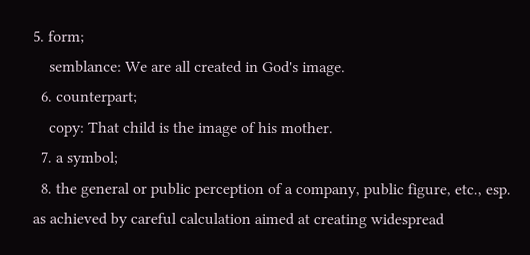5. form;
    semblance: We are all created in God's image.
  6. counterpart;
    copy: That child is the image of his mother.
  7. a symbol;
  8. the general or public perception of a company, public figure, etc., esp. as achieved by careful calculation aimed at creating widespread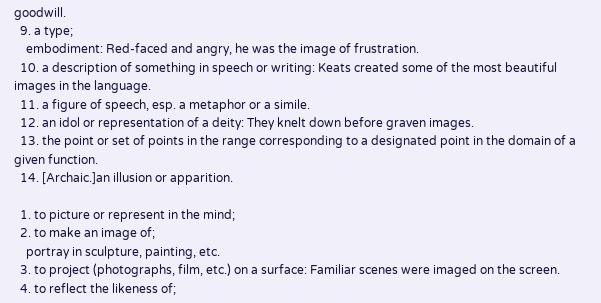goodwill.
  9. a type;
    embodiment: Red-faced and angry, he was the image of frustration.
  10. a description of something in speech or writing: Keats created some of the most beautiful images in the language.
  11. a figure of speech, esp. a metaphor or a simile.
  12. an idol or representation of a deity: They knelt down before graven images.
  13. the point or set of points in the range corresponding to a designated point in the domain of a given function.
  14. [Archaic.]an illusion or apparition.

  1. to picture or represent in the mind;
  2. to make an image of;
    portray in sculpture, painting, etc.
  3. to project (photographs, film, etc.) on a surface: Familiar scenes were imaged on the screen.
  4. to reflect the likeness of;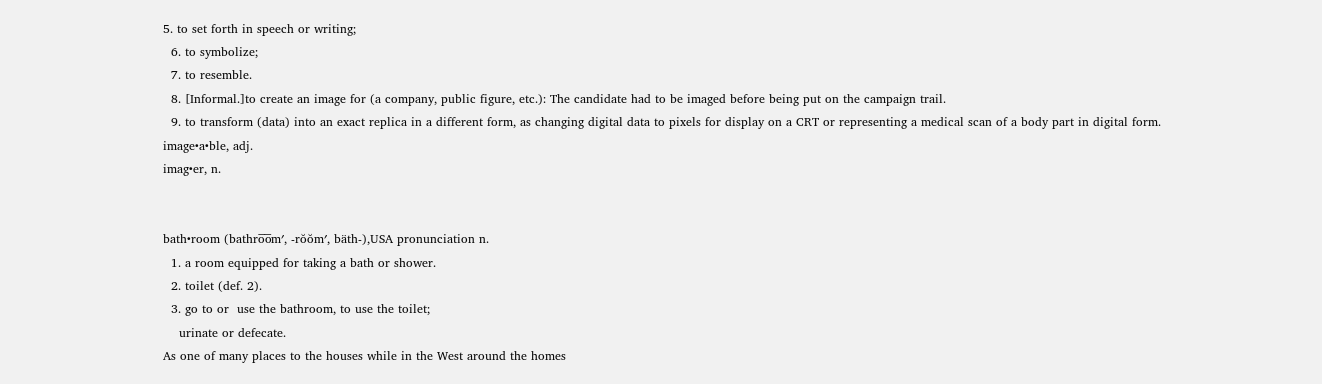5. to set forth in speech or writing;
  6. to symbolize;
  7. to resemble.
  8. [Informal.]to create an image for (a company, public figure, etc.): The candidate had to be imaged before being put on the campaign trail.
  9. to transform (data) into an exact replica in a different form, as changing digital data to pixels for display on a CRT or representing a medical scan of a body part in digital form.
image•a•ble, adj.
imag•er, n.


bath•room (bathro̅o̅m′, -rŏŏm′, bäth-),USA pronunciation n.
  1. a room equipped for taking a bath or shower.
  2. toilet (def. 2).
  3. go to or  use the bathroom, to use the toilet;
    urinate or defecate.
As one of many places to the houses while in the West around the homes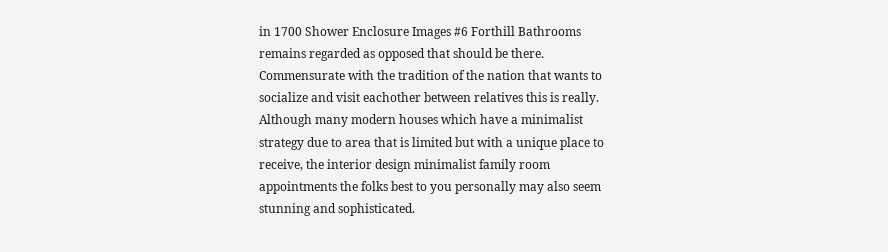in 1700 Shower Enclosure Images #6 Forthill Bathrooms remains regarded as opposed that should be there. Commensurate with the tradition of the nation that wants to socialize and visit eachother between relatives this is really. Although many modern houses which have a minimalist strategy due to area that is limited but with a unique place to receive, the interior design minimalist family room appointments the folks best to you personally may also seem stunning and sophisticated.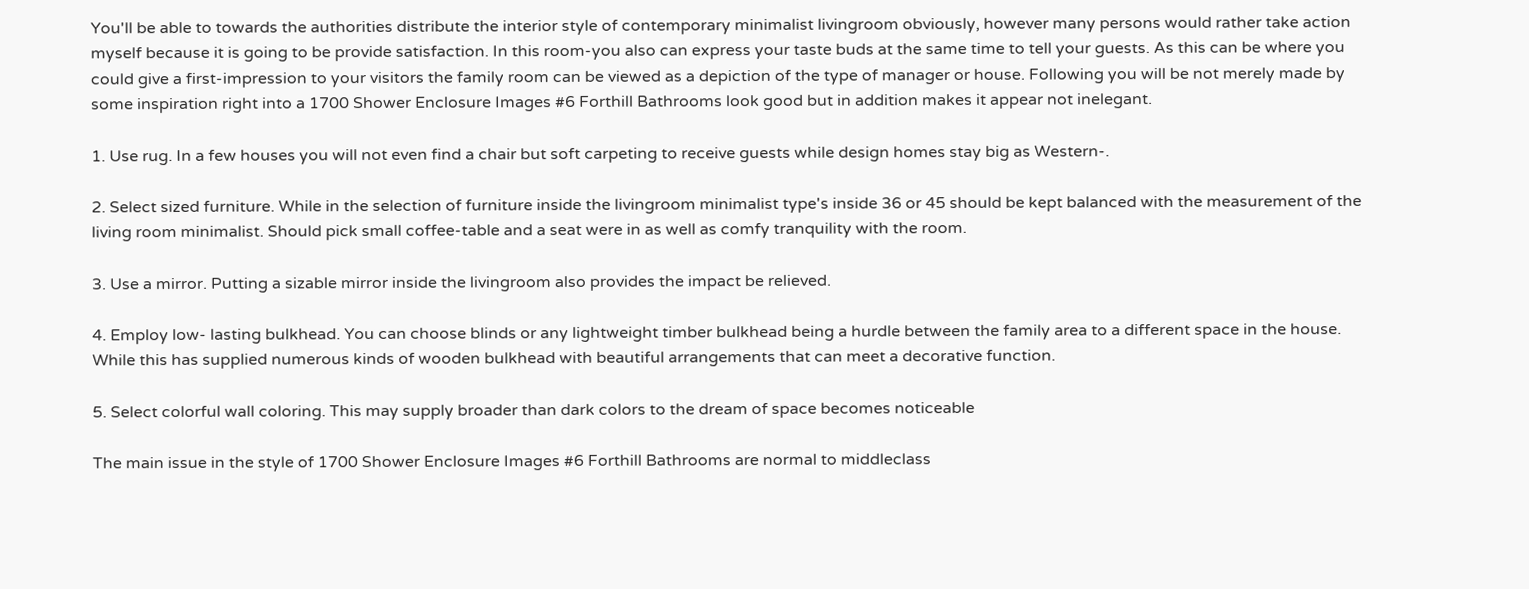You'll be able to towards the authorities distribute the interior style of contemporary minimalist livingroom obviously, however many persons would rather take action myself because it is going to be provide satisfaction. In this room-you also can express your taste buds at the same time to tell your guests. As this can be where you could give a first-impression to your visitors the family room can be viewed as a depiction of the type of manager or house. Following you will be not merely made by some inspiration right into a 1700 Shower Enclosure Images #6 Forthill Bathrooms look good but in addition makes it appear not inelegant.

1. Use rug. In a few houses you will not even find a chair but soft carpeting to receive guests while design homes stay big as Western-.

2. Select sized furniture. While in the selection of furniture inside the livingroom minimalist type's inside 36 or 45 should be kept balanced with the measurement of the living room minimalist. Should pick small coffee-table and a seat were in as well as comfy tranquility with the room.

3. Use a mirror. Putting a sizable mirror inside the livingroom also provides the impact be relieved.

4. Employ low- lasting bulkhead. You can choose blinds or any lightweight timber bulkhead being a hurdle between the family area to a different space in the house. While this has supplied numerous kinds of wooden bulkhead with beautiful arrangements that can meet a decorative function.

5. Select colorful wall coloring. This may supply broader than dark colors to the dream of space becomes noticeable

The main issue in the style of 1700 Shower Enclosure Images #6 Forthill Bathrooms are normal to middleclass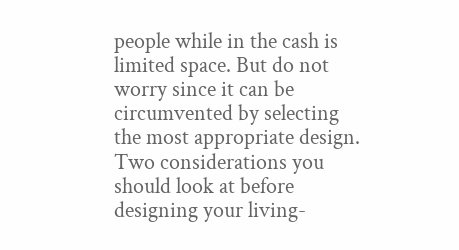people while in the cash is limited space. But do not worry since it can be circumvented by selecting the most appropriate design. Two considerations you should look at before designing your living-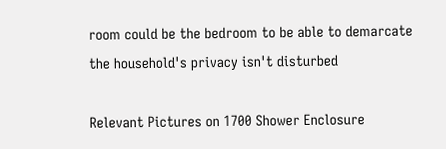room could be the bedroom to be able to demarcate the household's privacy isn't disturbed

Relevant Pictures on 1700 Shower Enclosure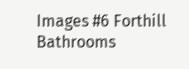Images #6 Forthill Bathrooms